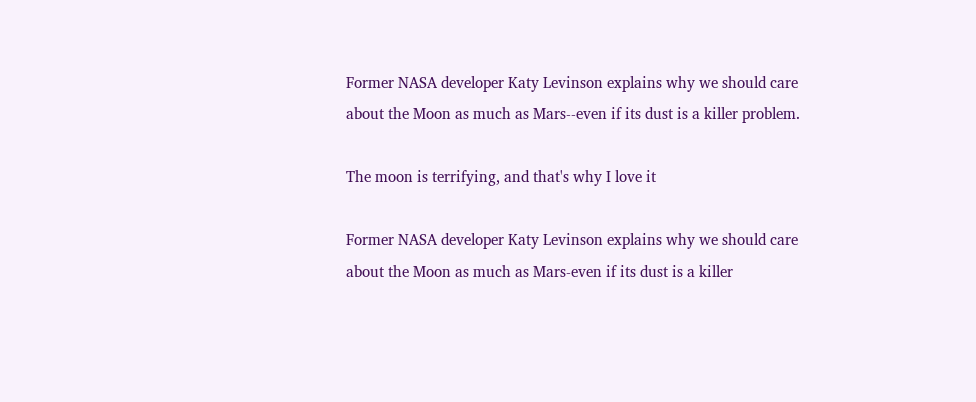Former NASA developer Katy Levinson explains why we should care about the Moon as much as Mars--even if its dust is a killer problem.

The moon is terrifying, and that's why I love it

Former NASA developer Katy Levinson explains why we should care about the Moon as much as Mars-even if its dust is a killer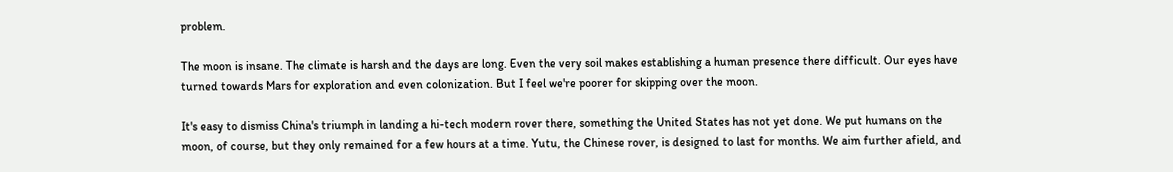problem.

The moon is insane. The climate is harsh and the days are long. Even the very soil makes establishing a human presence there difficult. Our eyes have turned towards Mars for exploration and even colonization. But I feel we're poorer for skipping over the moon.

It's easy to dismiss China's triumph in landing a hi-tech modern rover there, something the United States has not yet done. We put humans on the moon, of course, but they only remained for a few hours at a time. Yutu, the Chinese rover, is designed to last for months. We aim further afield, and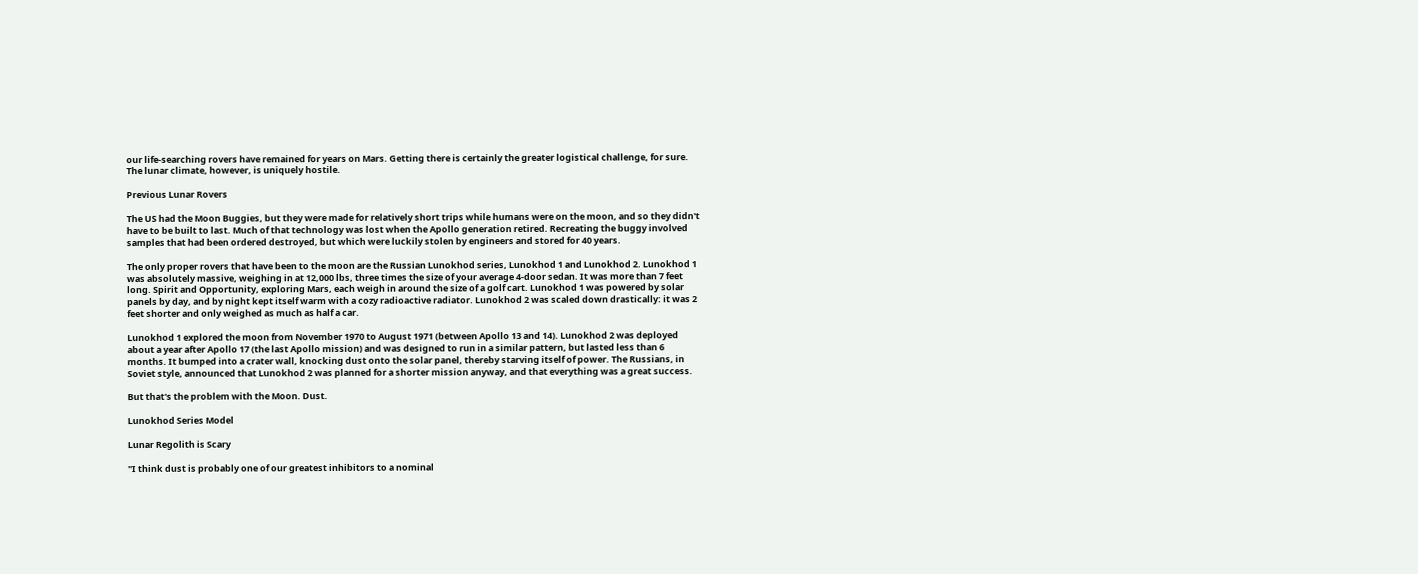our life-searching rovers have remained for years on Mars. Getting there is certainly the greater logistical challenge, for sure. The lunar climate, however, is uniquely hostile.

Previous Lunar Rovers

The US had the Moon Buggies, but they were made for relatively short trips while humans were on the moon, and so they didn't have to be built to last. Much of that technology was lost when the Apollo generation retired. Recreating the buggy involved samples that had been ordered destroyed, but which were luckily stolen by engineers and stored for 40 years.

The only proper rovers that have been to the moon are the Russian Lunokhod series, Lunokhod 1 and Lunokhod 2. Lunokhod 1 was absolutely massive, weighing in at 12,000 lbs, three times the size of your average 4-door sedan. It was more than 7 feet long. Spirit and Opportunity, exploring Mars, each weigh in around the size of a golf cart. Lunokhod 1 was powered by solar panels by day, and by night kept itself warm with a cozy radioactive radiator. Lunokhod 2 was scaled down drastically: it was 2 feet shorter and only weighed as much as half a car.

Lunokhod 1 explored the moon from November 1970 to August 1971 (between Apollo 13 and 14). Lunokhod 2 was deployed about a year after Apollo 17 (the last Apollo mission) and was designed to run in a similar pattern, but lasted less than 6 months. It bumped into a crater wall, knocking dust onto the solar panel, thereby starving itself of power. The Russians, in Soviet style, announced that Lunokhod 2 was planned for a shorter mission anyway, and that everything was a great success.

But that's the problem with the Moon. Dust.

Lunokhod Series Model

Lunar Regolith is Scary

"I think dust is probably one of our greatest inhibitors to a nominal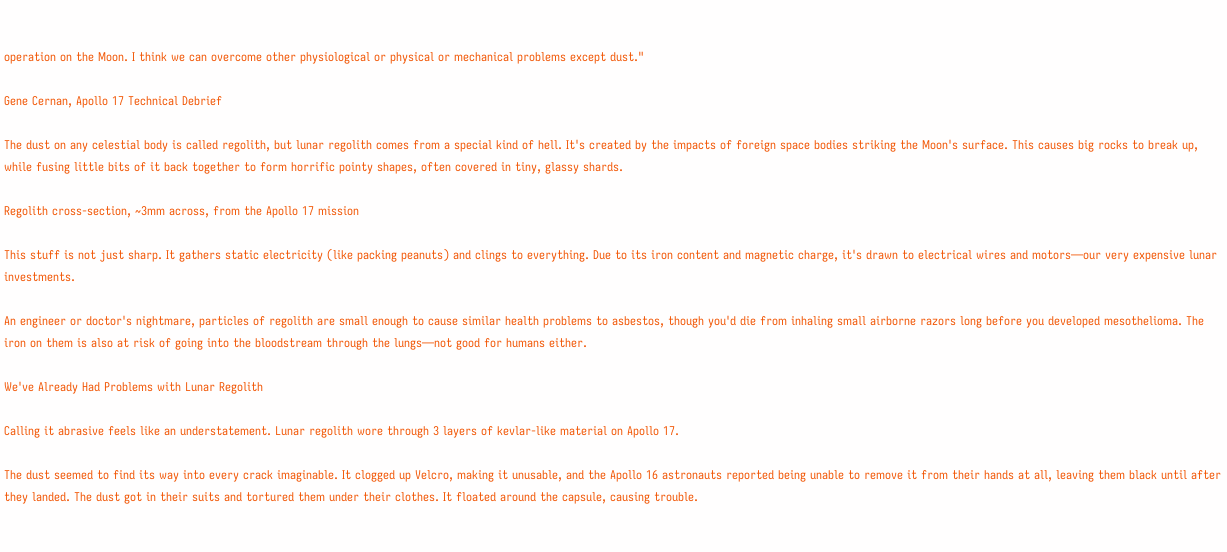operation on the Moon. I think we can overcome other physiological or physical or mechanical problems except dust."

Gene Cernan, Apollo 17 Technical Debrief

The dust on any celestial body is called regolith, but lunar regolith comes from a special kind of hell. It's created by the impacts of foreign space bodies striking the Moon's surface. This causes big rocks to break up, while fusing little bits of it back together to form horrific pointy shapes, often covered in tiny, glassy shards.

Regolith cross-section, ~3mm across, from the Apollo 17 mission

This stuff is not just sharp. It gathers static electricity (like packing peanuts) and clings to everything. Due to its iron content and magnetic charge, it's drawn to electrical wires and motors—our very expensive lunar investments.

An engineer or doctor's nightmare, particles of regolith are small enough to cause similar health problems to asbestos, though you'd die from inhaling small airborne razors long before you developed mesothelioma. The iron on them is also at risk of going into the bloodstream through the lungs—not good for humans either.

We've Already Had Problems with Lunar Regolith

Calling it abrasive feels like an understatement. Lunar regolith wore through 3 layers of kevlar-like material on Apollo 17.

The dust seemed to find its way into every crack imaginable. It clogged up Velcro, making it unusable, and the Apollo 16 astronauts reported being unable to remove it from their hands at all, leaving them black until after they landed. The dust got in their suits and tortured them under their clothes. It floated around the capsule, causing trouble.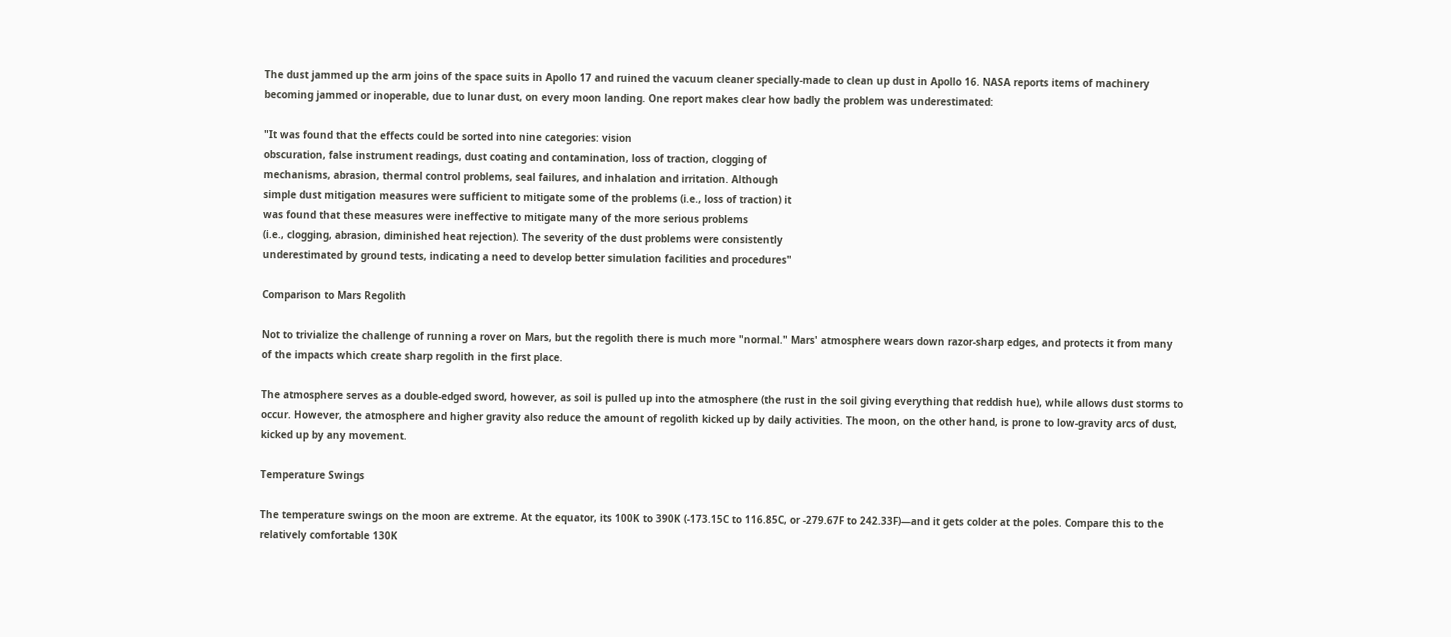The dust jammed up the arm joins of the space suits in Apollo 17 and ruined the vacuum cleaner specially-made to clean up dust in Apollo 16. NASA reports items of machinery becoming jammed or inoperable, due to lunar dust, on every moon landing. One report makes clear how badly the problem was underestimated:

"It was found that the effects could be sorted into nine categories: vision
obscuration, false instrument readings, dust coating and contamination, loss of traction, clogging of
mechanisms, abrasion, thermal control problems, seal failures, and inhalation and irritation. Although
simple dust mitigation measures were sufficient to mitigate some of the problems (i.e., loss of traction) it
was found that these measures were ineffective to mitigate many of the more serious problems
(i.e., clogging, abrasion, diminished heat rejection). The severity of the dust problems were consistently
underestimated by ground tests, indicating a need to develop better simulation facilities and procedures"

Comparison to Mars Regolith

Not to trivialize the challenge of running a rover on Mars, but the regolith there is much more "normal." Mars' atmosphere wears down razor-sharp edges, and protects it from many of the impacts which create sharp regolith in the first place.

The atmosphere serves as a double-edged sword, however, as soil is pulled up into the atmosphere (the rust in the soil giving everything that reddish hue), while allows dust storms to occur. However, the atmosphere and higher gravity also reduce the amount of regolith kicked up by daily activities. The moon, on the other hand, is prone to low-gravity arcs of dust, kicked up by any movement.

Temperature Swings

The temperature swings on the moon are extreme. At the equator, its 100K to 390K (-173.15C to 116.85C, or -279.67F to 242.33F)—and it gets colder at the poles. Compare this to the relatively comfortable 130K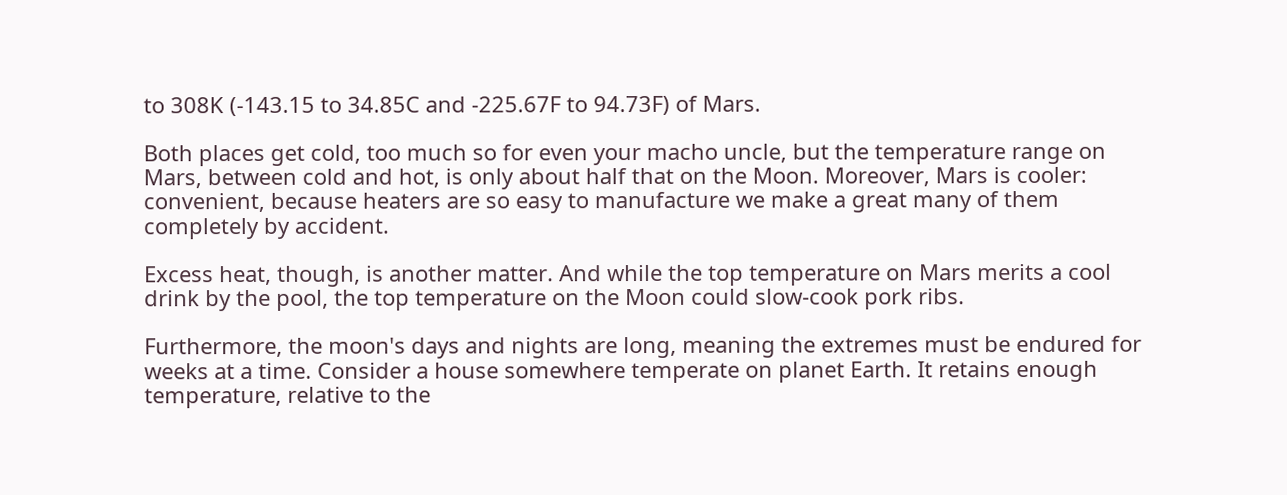to 308K (-143.15 to 34.85C and -225.67F to 94.73F) of Mars.

Both places get cold, too much so for even your macho uncle, but the temperature range on Mars, between cold and hot, is only about half that on the Moon. Moreover, Mars is cooler: convenient, because heaters are so easy to manufacture we make a great many of them completely by accident.

Excess heat, though, is another matter. And while the top temperature on Mars merits a cool drink by the pool, the top temperature on the Moon could slow-cook pork ribs.

Furthermore, the moon's days and nights are long, meaning the extremes must be endured for weeks at a time. Consider a house somewhere temperate on planet Earth. It retains enough temperature, relative to the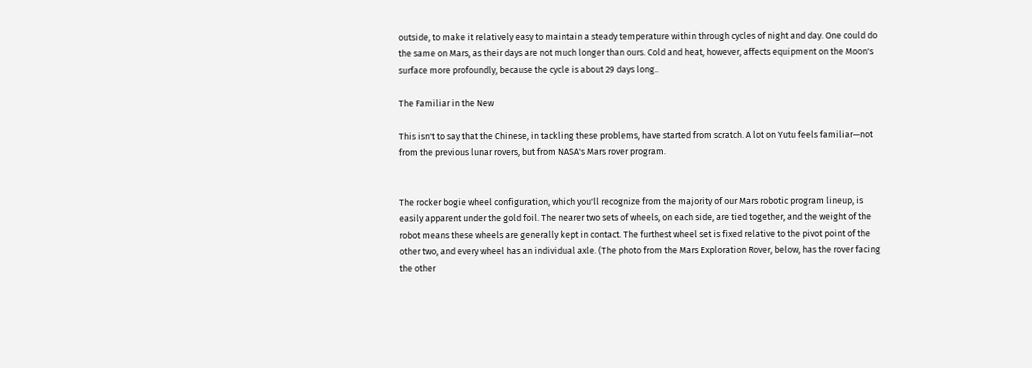outside, to make it relatively easy to maintain a steady temperature within through cycles of night and day. One could do the same on Mars, as their days are not much longer than ours. Cold and heat, however, affects equipment on the Moon's surface more profoundly, because the cycle is about 29 days long..

The Familiar in the New

This isn't to say that the Chinese, in tackling these problems, have started from scratch. A lot on Yutu feels familiar—not from the previous lunar rovers, but from NASA's Mars rover program.


The rocker bogie wheel configuration, which you'll recognize from the majority of our Mars robotic program lineup, is easily apparent under the gold foil. The nearer two sets of wheels, on each side, are tied together, and the weight of the robot means these wheels are generally kept in contact. The furthest wheel set is fixed relative to the pivot point of the other two, and every wheel has an individual axle. (The photo from the Mars Exploration Rover, below, has the rover facing the other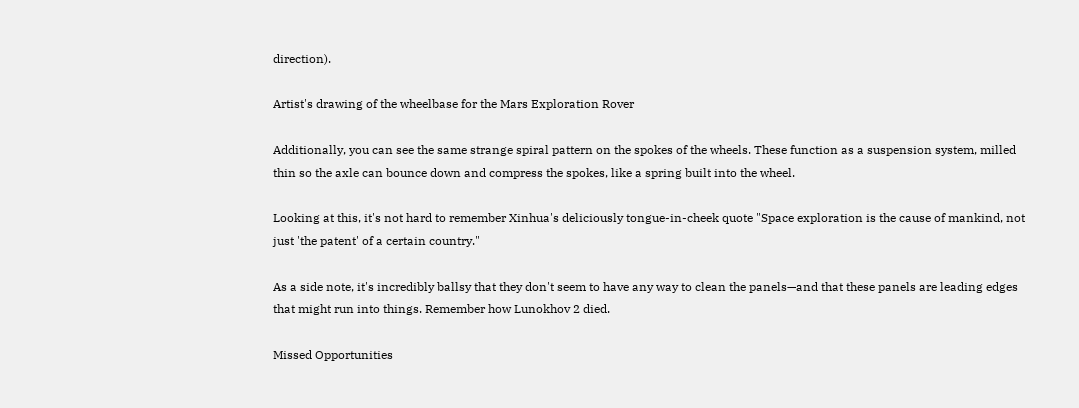direction).

Artist's drawing of the wheelbase for the Mars Exploration Rover

Additionally, you can see the same strange spiral pattern on the spokes of the wheels. These function as a suspension system, milled thin so the axle can bounce down and compress the spokes, like a spring built into the wheel.

Looking at this, it's not hard to remember Xinhua's deliciously tongue-in-cheek quote "Space exploration is the cause of mankind, not just 'the patent' of a certain country."

As a side note, it's incredibly ballsy that they don't seem to have any way to clean the panels—and that these panels are leading edges that might run into things. Remember how Lunokhov 2 died.

Missed Opportunities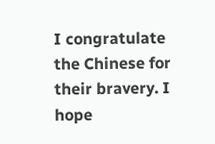I congratulate the Chinese for their bravery. I hope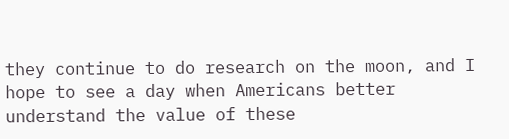they continue to do research on the moon, and I hope to see a day when Americans better understand the value of these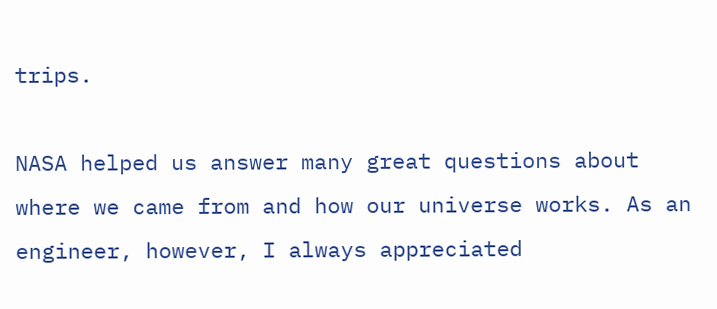trips.

NASA helped us answer many great questions about where we came from and how our universe works. As an engineer, however, I always appreciated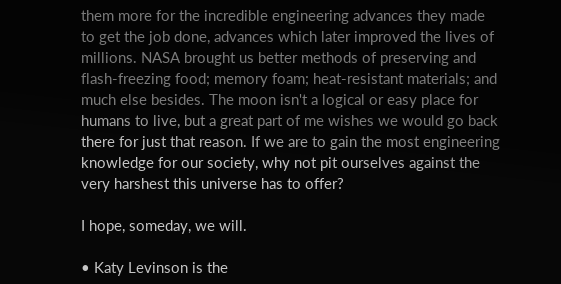them more for the incredible engineering advances they made to get the job done, advances which later improved the lives of millions. NASA brought us better methods of preserving and flash-freezing food; memory foam; heat-resistant materials; and much else besides. The moon isn't a logical or easy place for humans to live, but a great part of me wishes we would go back there for just that reason. If we are to gain the most engineering knowledge for our society, why not pit ourselves against the very harshest this universe has to offer?

I hope, someday, we will.

• Katy Levinson is the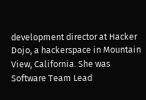development director at Hacker Dojo, a hackerspace in Mountain View, California. She was Software Team Lead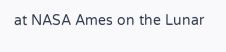at NASA Ames on the Lunar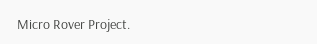Micro Rover Project.